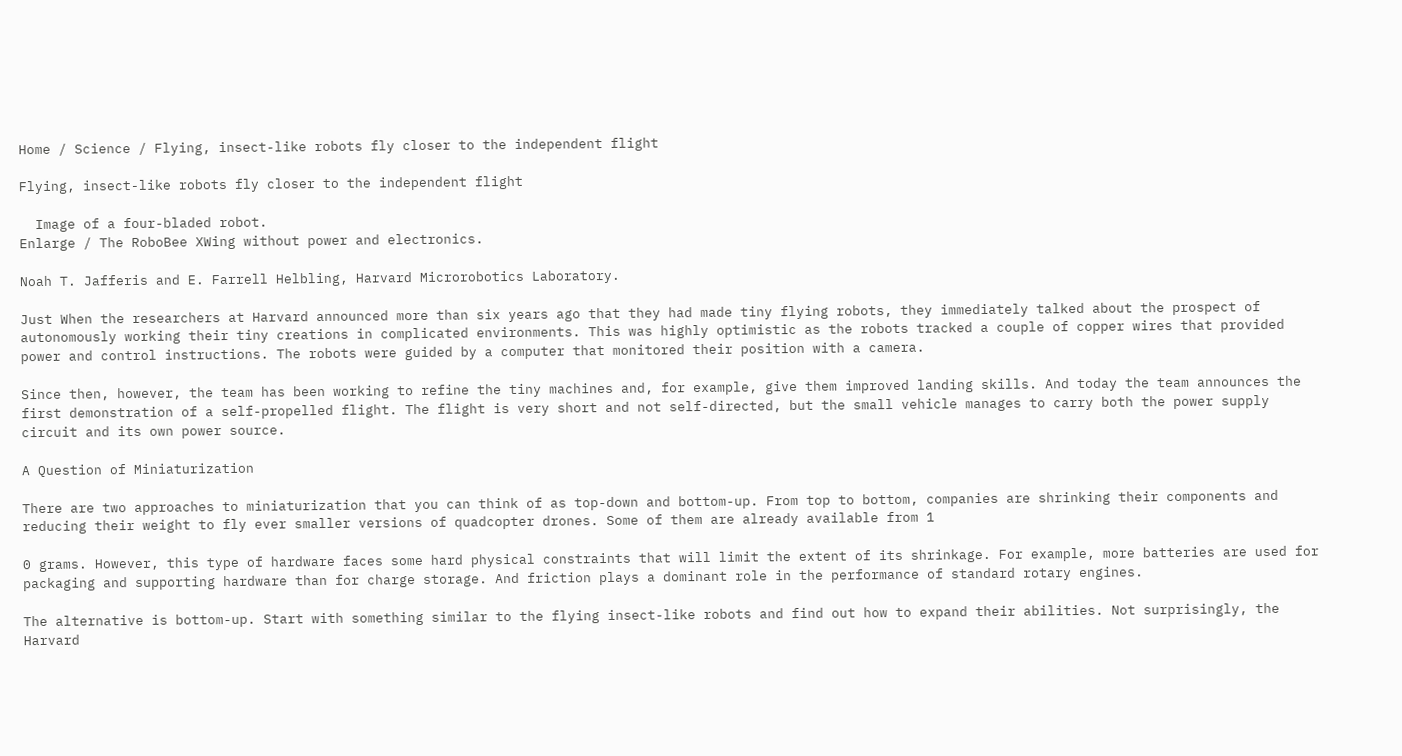Home / Science / Flying, insect-like robots fly closer to the independent flight

Flying, insect-like robots fly closer to the independent flight

  Image of a four-bladed robot.
Enlarge / The RoboBee XWing without power and electronics.

Noah T. Jafferis and E. Farrell Helbling, Harvard Microrobotics Laboratory.

Just When the researchers at Harvard announced more than six years ago that they had made tiny flying robots, they immediately talked about the prospect of autonomously working their tiny creations in complicated environments. This was highly optimistic as the robots tracked a couple of copper wires that provided power and control instructions. The robots were guided by a computer that monitored their position with a camera.

Since then, however, the team has been working to refine the tiny machines and, for example, give them improved landing skills. And today the team announces the first demonstration of a self-propelled flight. The flight is very short and not self-directed, but the small vehicle manages to carry both the power supply circuit and its own power source.

A Question of Miniaturization

There are two approaches to miniaturization that you can think of as top-down and bottom-up. From top to bottom, companies are shrinking their components and reducing their weight to fly ever smaller versions of quadcopter drones. Some of them are already available from 1

0 grams. However, this type of hardware faces some hard physical constraints that will limit the extent of its shrinkage. For example, more batteries are used for packaging and supporting hardware than for charge storage. And friction plays a dominant role in the performance of standard rotary engines.

The alternative is bottom-up. Start with something similar to the flying insect-like robots and find out how to expand their abilities. Not surprisingly, the Harvard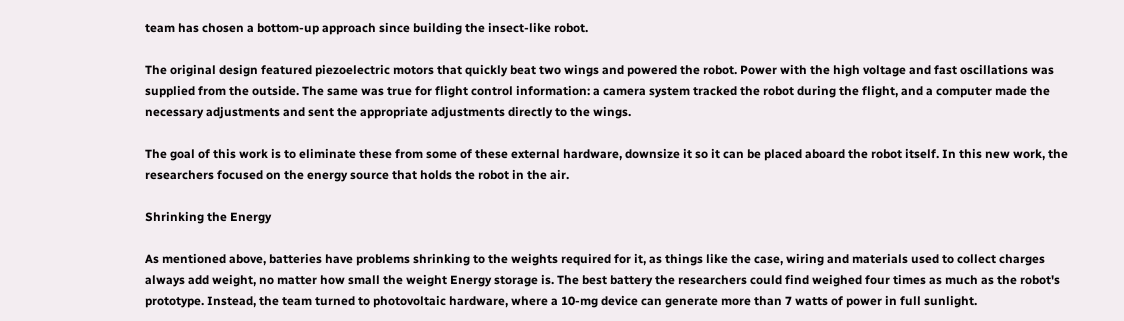team has chosen a bottom-up approach since building the insect-like robot.

The original design featured piezoelectric motors that quickly beat two wings and powered the robot. Power with the high voltage and fast oscillations was supplied from the outside. The same was true for flight control information: a camera system tracked the robot during the flight, and a computer made the necessary adjustments and sent the appropriate adjustments directly to the wings.

The goal of this work is to eliminate these from some of these external hardware, downsize it so it can be placed aboard the robot itself. In this new work, the researchers focused on the energy source that holds the robot in the air.

Shrinking the Energy

As mentioned above, batteries have problems shrinking to the weights required for it, as things like the case, wiring and materials used to collect charges always add weight, no matter how small the weight Energy storage is. The best battery the researchers could find weighed four times as much as the robot's prototype. Instead, the team turned to photovoltaic hardware, where a 10-mg device can generate more than 7 watts of power in full sunlight.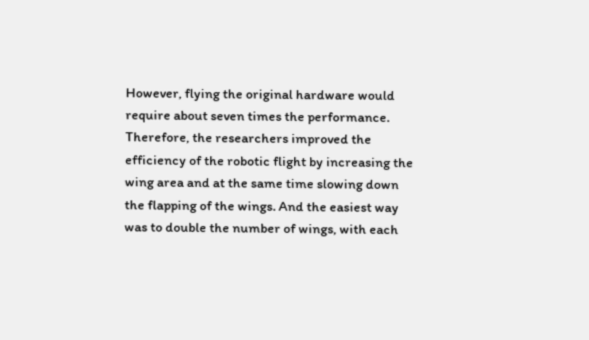However, flying the original hardware would require about seven times the performance. Therefore, the researchers improved the efficiency of the robotic flight by increasing the wing area and at the same time slowing down the flapping of the wings. And the easiest way was to double the number of wings, with each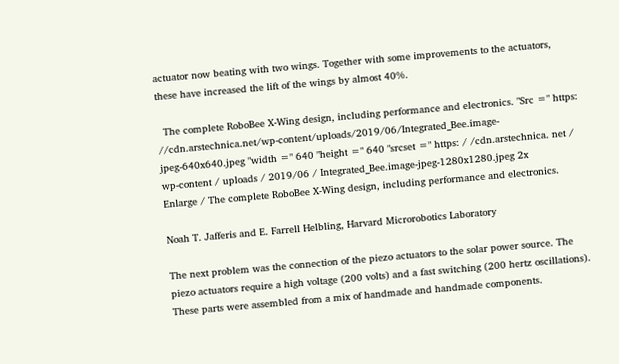actuator now beating with two wings. Together with some improvements to the actuators, these have increased the lift of the wings by almost 40%.

  The complete RoboBee X-Wing design, including performance and electronics. "Src =" https: //cdn.arstechnica.net/wp-content/uploads/2019/06/Integrated_Bee.image-jpeg-640x640.jpeg "width =" 640 "height =" 640 "srcset =" https: / /cdn.arstechnica. net / wp-content / uploads / 2019/06 / Integrated_Bee.image-jpeg-1280x1280.jpeg 2x
Enlarge / The complete RoboBee X-Wing design, including performance and electronics.

Noah T. Jafferis and E. Farrell Helbling, Harvard Microrobotics Laboratory

The next problem was the connection of the piezo actuators to the solar power source. The piezo actuators require a high voltage (200 volts) and a fast switching (200 hertz oscillations). These parts were assembled from a mix of handmade and handmade components.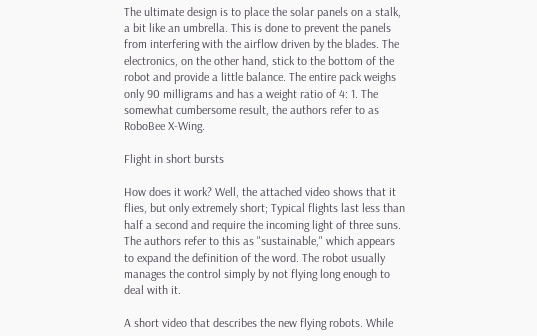The ultimate design is to place the solar panels on a stalk, a bit like an umbrella. This is done to prevent the panels from interfering with the airflow driven by the blades. The electronics, on the other hand, stick to the bottom of the robot and provide a little balance. The entire pack weighs only 90 milligrams and has a weight ratio of 4: 1. The somewhat cumbersome result, the authors refer to as RoboBee X-Wing.

Flight in short bursts

How does it work? Well, the attached video shows that it flies, but only extremely short; Typical flights last less than half a second and require the incoming light of three suns. The authors refer to this as "sustainable," which appears to expand the definition of the word. The robot usually manages the control simply by not flying long enough to deal with it.

A short video that describes the new flying robots. While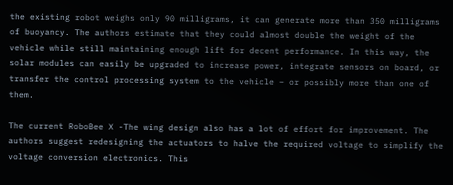the existing robot weighs only 90 milligrams, it can generate more than 350 milligrams of buoyancy. The authors estimate that they could almost double the weight of the vehicle while still maintaining enough lift for decent performance. In this way, the solar modules can easily be upgraded to increase power, integrate sensors on board, or transfer the control processing system to the vehicle – or possibly more than one of them.

The current RoboBee X -The wing design also has a lot of effort for improvement. The authors suggest redesigning the actuators to halve the required voltage to simplify the voltage conversion electronics. This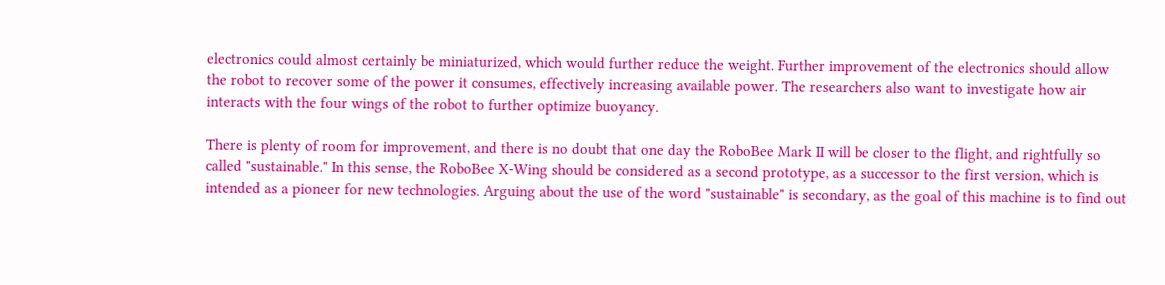electronics could almost certainly be miniaturized, which would further reduce the weight. Further improvement of the electronics should allow the robot to recover some of the power it consumes, effectively increasing available power. The researchers also want to investigate how air interacts with the four wings of the robot to further optimize buoyancy.

There is plenty of room for improvement, and there is no doubt that one day the RoboBee Mark II will be closer to the flight, and rightfully so called "sustainable." In this sense, the RoboBee X-Wing should be considered as a second prototype, as a successor to the first version, which is intended as a pioneer for new technologies. Arguing about the use of the word "sustainable" is secondary, as the goal of this machine is to find out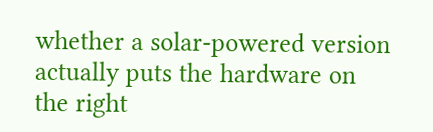whether a solar-powered version actually puts the hardware on the right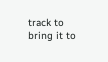track to bring it to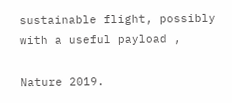sustainable flight, possibly with a useful payload ,

Nature 2019.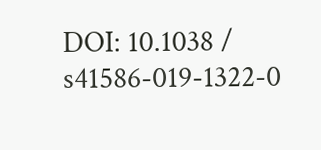DOI: 10.1038 / s41586-019-1322-0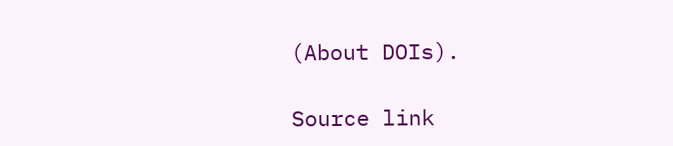(About DOIs).

Source link